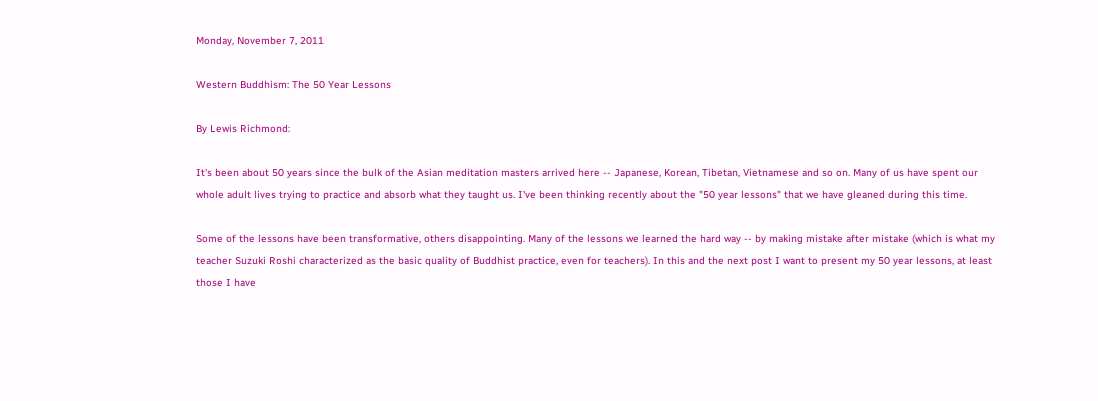Monday, November 7, 2011

Western Buddhism: The 50 Year Lessons

By Lewis Richmond:

It's been about 50 years since the bulk of the Asian meditation masters arrived here -- Japanese, Korean, Tibetan, Vietnamese and so on. Many of us have spent our whole adult lives trying to practice and absorb what they taught us. I've been thinking recently about the "50 year lessons" that we have gleaned during this time.

Some of the lessons have been transformative, others disappointing. Many of the lessons we learned the hard way -- by making mistake after mistake (which is what my teacher Suzuki Roshi characterized as the basic quality of Buddhist practice, even for teachers). In this and the next post I want to present my 50 year lessons, at least those I have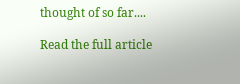thought of so far....

Read the full article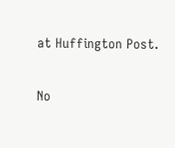at Huffington Post.

No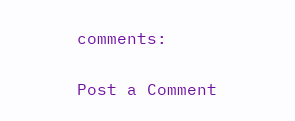comments:

Post a Comment